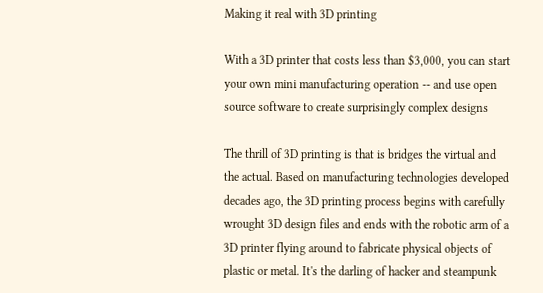Making it real with 3D printing

With a 3D printer that costs less than $3,000, you can start your own mini manufacturing operation -- and use open source software to create surprisingly complex designs

The thrill of 3D printing is that is bridges the virtual and the actual. Based on manufacturing technologies developed decades ago, the 3D printing process begins with carefully wrought 3D design files and ends with the robotic arm of a 3D printer flying around to fabricate physical objects of plastic or metal. It's the darling of hacker and steampunk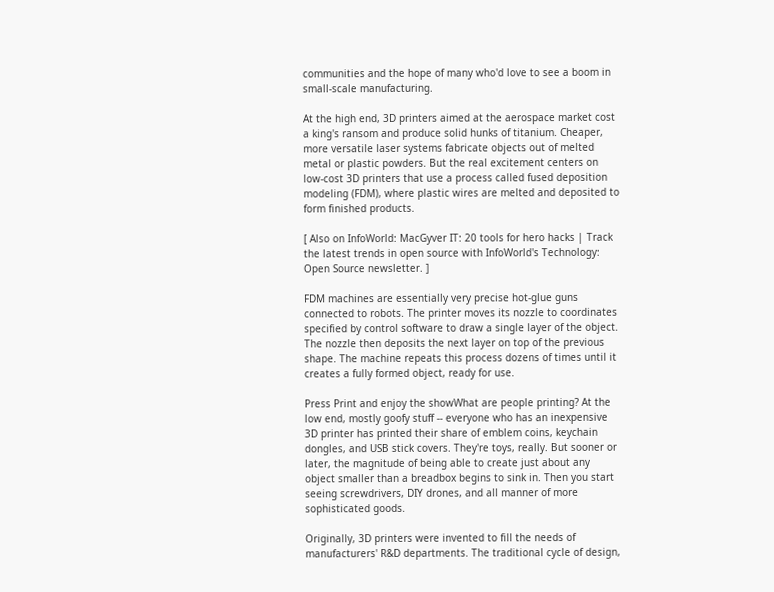communities and the hope of many who'd love to see a boom in small-scale manufacturing.

At the high end, 3D printers aimed at the aerospace market cost a king's ransom and produce solid hunks of titanium. Cheaper, more versatile laser systems fabricate objects out of melted metal or plastic powders. But the real excitement centers on low-cost 3D printers that use a process called fused deposition modeling (FDM), where plastic wires are melted and deposited to form finished products.

[ Also on InfoWorld: MacGyver IT: 20 tools for hero hacks | Track the latest trends in open source with InfoWorld's Technology: Open Source newsletter. ]

FDM machines are essentially very precise hot-glue guns connected to robots. The printer moves its nozzle to coordinates specified by control software to draw a single layer of the object. The nozzle then deposits the next layer on top of the previous shape. The machine repeats this process dozens of times until it creates a fully formed object, ready for use.

Press Print and enjoy the showWhat are people printing? At the low end, mostly goofy stuff -- everyone who has an inexpensive 3D printer has printed their share of emblem coins, keychain dongles, and USB stick covers. They're toys, really. But sooner or later, the magnitude of being able to create just about any object smaller than a breadbox begins to sink in. Then you start seeing screwdrivers, DIY drones, and all manner of more sophisticated goods.

Originally, 3D printers were invented to fill the needs of manufacturers' R&D departments. The traditional cycle of design,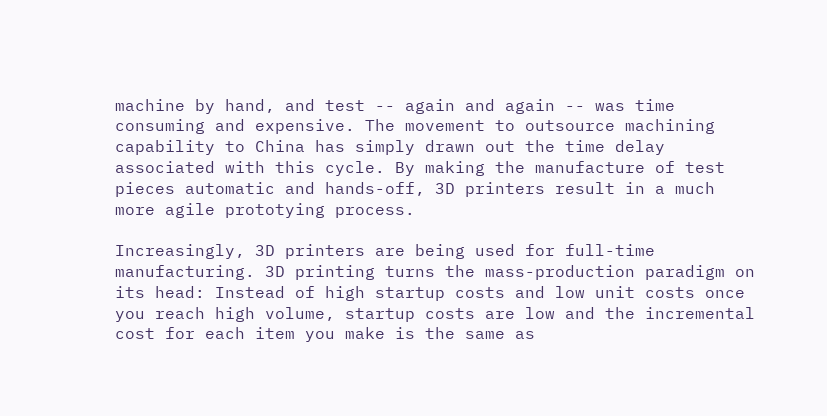machine by hand, and test -- again and again -- was time consuming and expensive. The movement to outsource machining capability to China has simply drawn out the time delay associated with this cycle. By making the manufacture of test pieces automatic and hands-off, 3D printers result in a much more agile prototying process.

Increasingly, 3D printers are being used for full-time manufacturing. 3D printing turns the mass-production paradigm on its head: Instead of high startup costs and low unit costs once you reach high volume, startup costs are low and the incremental cost for each item you make is the same as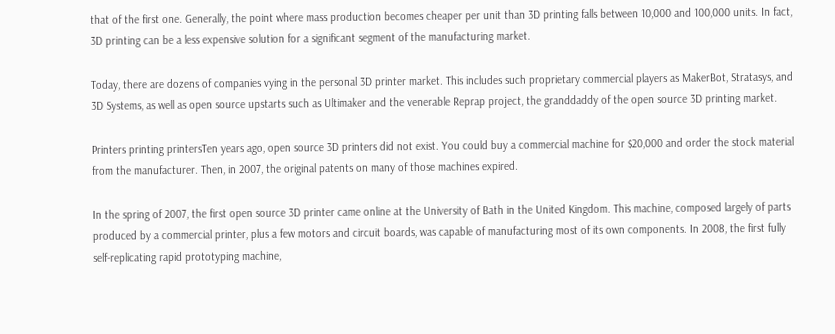that of the first one. Generally, the point where mass production becomes cheaper per unit than 3D printing falls between 10,000 and 100,000 units. In fact, 3D printing can be a less expensive solution for a significant segment of the manufacturing market.

Today, there are dozens of companies vying in the personal 3D printer market. This includes such proprietary commercial players as MakerBot, Stratasys, and 3D Systems, as well as open source upstarts such as Ultimaker and the venerable Reprap project, the granddaddy of the open source 3D printing market.

Printers printing printersTen years ago, open source 3D printers did not exist. You could buy a commercial machine for $20,000 and order the stock material from the manufacturer. Then, in 2007, the original patents on many of those machines expired.

In the spring of 2007, the first open source 3D printer came online at the University of Bath in the United Kingdom. This machine, composed largely of parts produced by a commercial printer, plus a few motors and circuit boards, was capable of manufacturing most of its own components. In 2008, the first fully self-replicating rapid prototyping machine,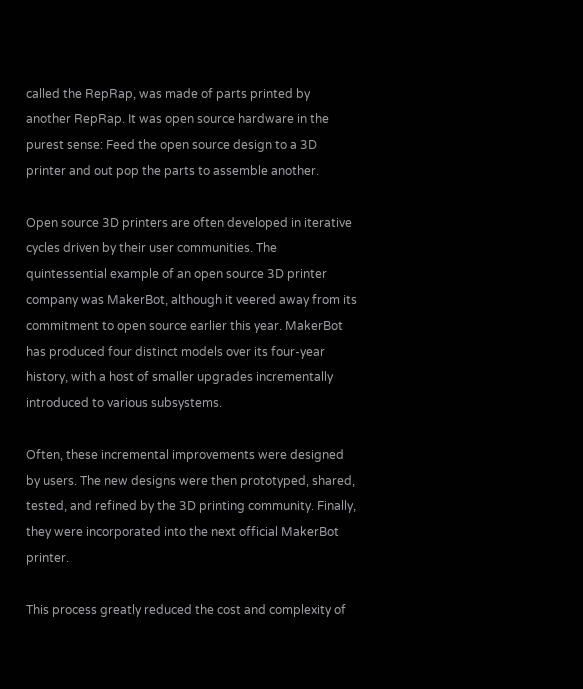called the RepRap, was made of parts printed by another RepRap. It was open source hardware in the purest sense: Feed the open source design to a 3D printer and out pop the parts to assemble another.

Open source 3D printers are often developed in iterative cycles driven by their user communities. The quintessential example of an open source 3D printer company was MakerBot, although it veered away from its commitment to open source earlier this year. MakerBot has produced four distinct models over its four-year history, with a host of smaller upgrades incrementally introduced to various subsystems.

Often, these incremental improvements were designed by users. The new designs were then prototyped, shared, tested, and refined by the 3D printing community. Finally, they were incorporated into the next official MakerBot printer.

This process greatly reduced the cost and complexity of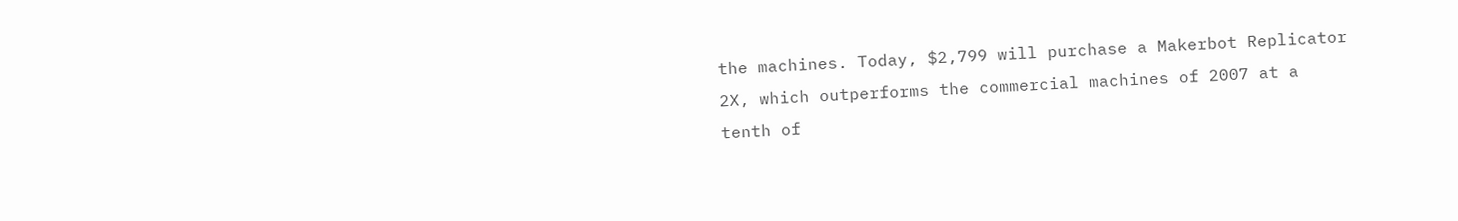the machines. Today, $2,799 will purchase a Makerbot Replicator 2X, which outperforms the commercial machines of 2007 at a tenth of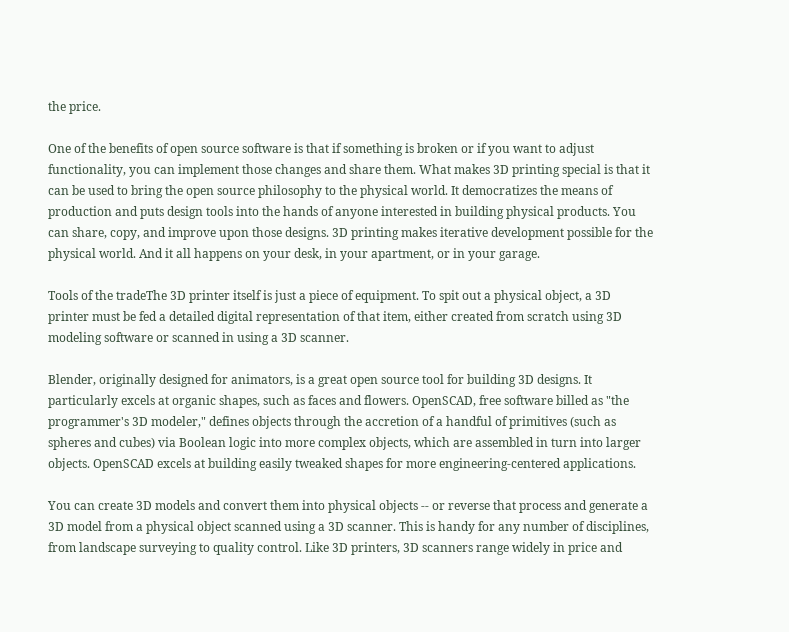the price.

One of the benefits of open source software is that if something is broken or if you want to adjust functionality, you can implement those changes and share them. What makes 3D printing special is that it can be used to bring the open source philosophy to the physical world. It democratizes the means of production and puts design tools into the hands of anyone interested in building physical products. You can share, copy, and improve upon those designs. 3D printing makes iterative development possible for the physical world. And it all happens on your desk, in your apartment, or in your garage.

Tools of the tradeThe 3D printer itself is just a piece of equipment. To spit out a physical object, a 3D printer must be fed a detailed digital representation of that item, either created from scratch using 3D modeling software or scanned in using a 3D scanner.

Blender, originally designed for animators, is a great open source tool for building 3D designs. It particularly excels at organic shapes, such as faces and flowers. OpenSCAD, free software billed as "the programmer's 3D modeler," defines objects through the accretion of a handful of primitives (such as spheres and cubes) via Boolean logic into more complex objects, which are assembled in turn into larger objects. OpenSCAD excels at building easily tweaked shapes for more engineering-centered applications.

You can create 3D models and convert them into physical objects -- or reverse that process and generate a 3D model from a physical object scanned using a 3D scanner. This is handy for any number of disciplines, from landscape surveying to quality control. Like 3D printers, 3D scanners range widely in price and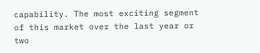capability. The most exciting segment of this market over the last year or two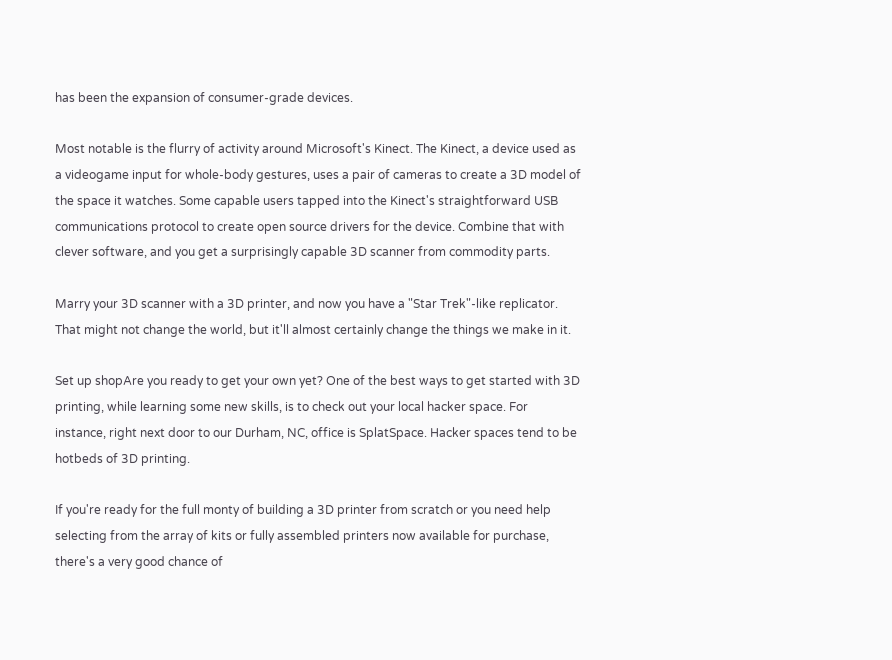has been the expansion of consumer-grade devices.

Most notable is the flurry of activity around Microsoft's Kinect. The Kinect, a device used as a videogame input for whole-body gestures, uses a pair of cameras to create a 3D model of the space it watches. Some capable users tapped into the Kinect's straightforward USB communications protocol to create open source drivers for the device. Combine that with clever software, and you get a surprisingly capable 3D scanner from commodity parts.

Marry your 3D scanner with a 3D printer, and now you have a "Star Trek"-like replicator. That might not change the world, but it'll almost certainly change the things we make in it.

Set up shopAre you ready to get your own yet? One of the best ways to get started with 3D printing, while learning some new skills, is to check out your local hacker space. For instance, right next door to our Durham, NC, office is SplatSpace. Hacker spaces tend to be hotbeds of 3D printing.

If you're ready for the full monty of building a 3D printer from scratch or you need help selecting from the array of kits or fully assembled printers now available for purchase, there's a very good chance of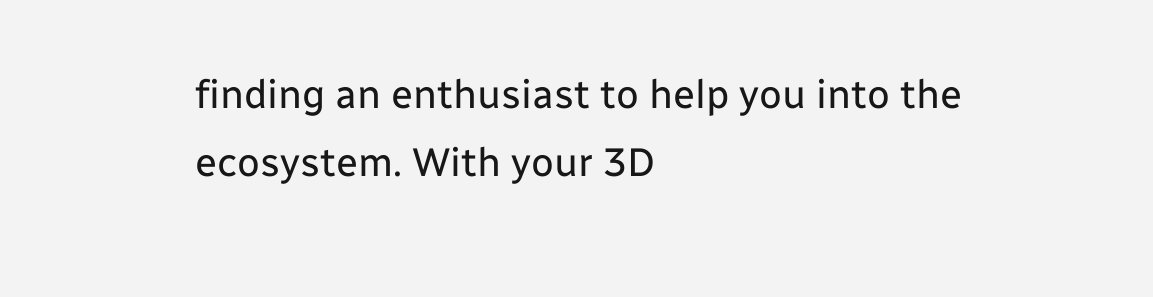finding an enthusiast to help you into the ecosystem. With your 3D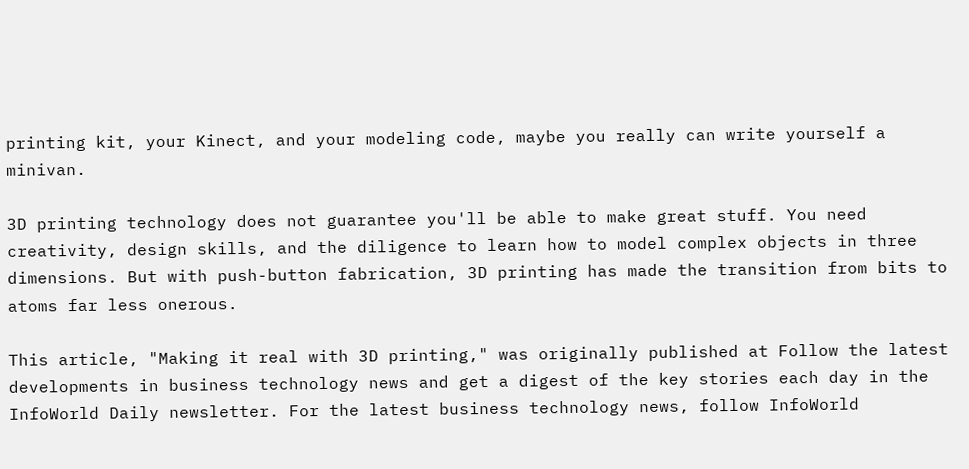printing kit, your Kinect, and your modeling code, maybe you really can write yourself a minivan.

3D printing technology does not guarantee you'll be able to make great stuff. You need creativity, design skills, and the diligence to learn how to model complex objects in three dimensions. But with push-button fabrication, 3D printing has made the transition from bits to atoms far less onerous.

This article, "Making it real with 3D printing," was originally published at Follow the latest developments in business technology news and get a digest of the key stories each day in the InfoWorld Daily newsletter. For the latest business technology news, follow InfoWorld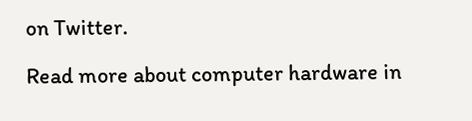on Twitter.

Read more about computer hardware in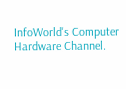InfoWorld's Computer Hardware Channel.